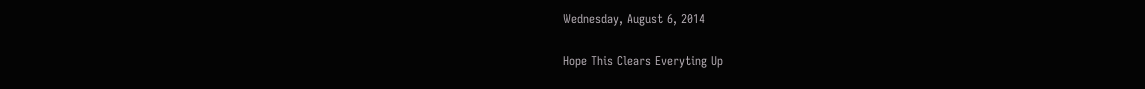Wednesday, August 6, 2014

Hope This Clears Everyting Up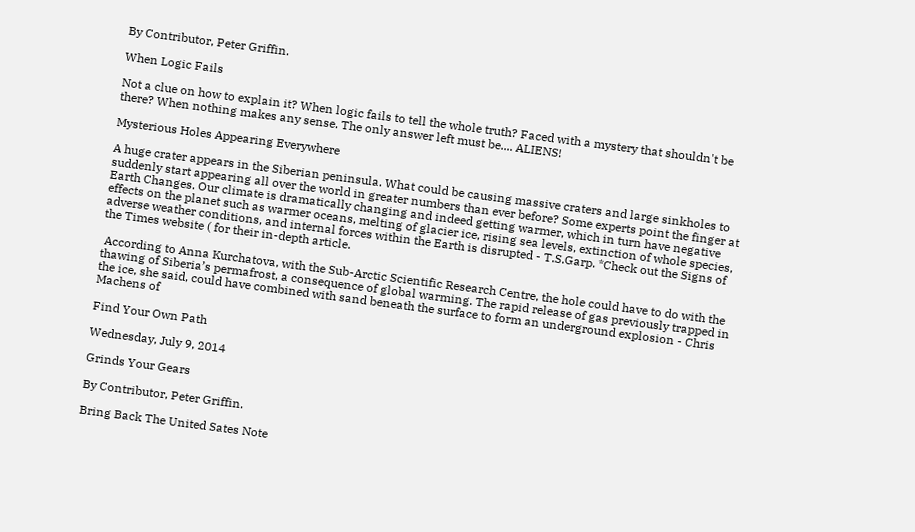By Contributor, Peter Griffin.

When Logic Fails

Not a clue on how to explain it? When logic fails to tell the whole truth? Faced with a mystery that shouldn't be there? When nothing makes any sense. The only answer left must be.... ALIENS!

Mysterious Holes Appearing Everywhere

A huge crater appears in the Siberian peninsula. What could be causing massive craters and large sinkholes to suddenly start appearing all over the world in greater numbers than ever before? Some experts point the finger at Earth Changes. Our climate is dramatically changing and indeed getting warmer, which in turn have negative effects on the planet such as warmer oceans, melting of glacier ice, rising sea levels, extinction of whole species, adverse weather conditions, and internal forces within the Earth is disrupted - T.S.Garp. *Check out the Signs of the Times website ( for their in-depth article.

 According to Anna Kurchatova, with the Sub-Arctic Scientific Research Centre, the hole could have to do with the thawing of Siberia’s permafrost, a consequence of global warming. The rapid release of gas previously trapped in the ice, she said, could have combined with sand beneath the surface to form an underground explosion - Chris Machens of

Find Your Own Path

Wednesday, July 9, 2014

Grinds Your Gears

By Contributor, Peter Griffin.

Bring Back The United Sates Note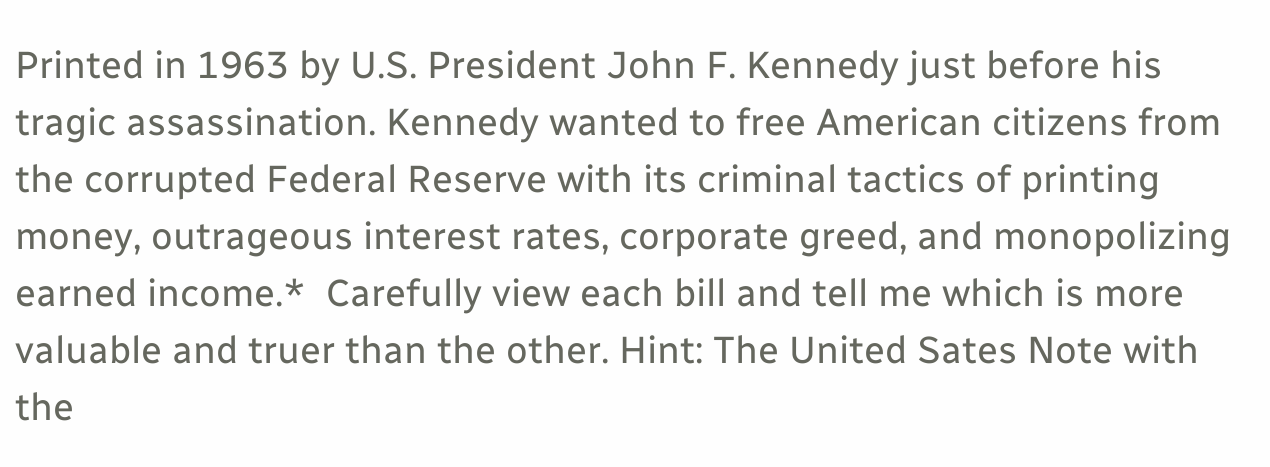Printed in 1963 by U.S. President John F. Kennedy just before his tragic assassination. Kennedy wanted to free American citizens from the corrupted Federal Reserve with its criminal tactics of printing money, outrageous interest rates, corporate greed, and monopolizing earned income.*  Carefully view each bill and tell me which is more valuable and truer than the other. Hint: The United Sates Note with the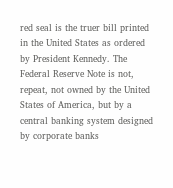red seal is the truer bill printed in the United States as ordered by President Kennedy. The Federal Reserve Note is not, repeat, not owned by the United States of America, but by a central banking system designed by corporate banks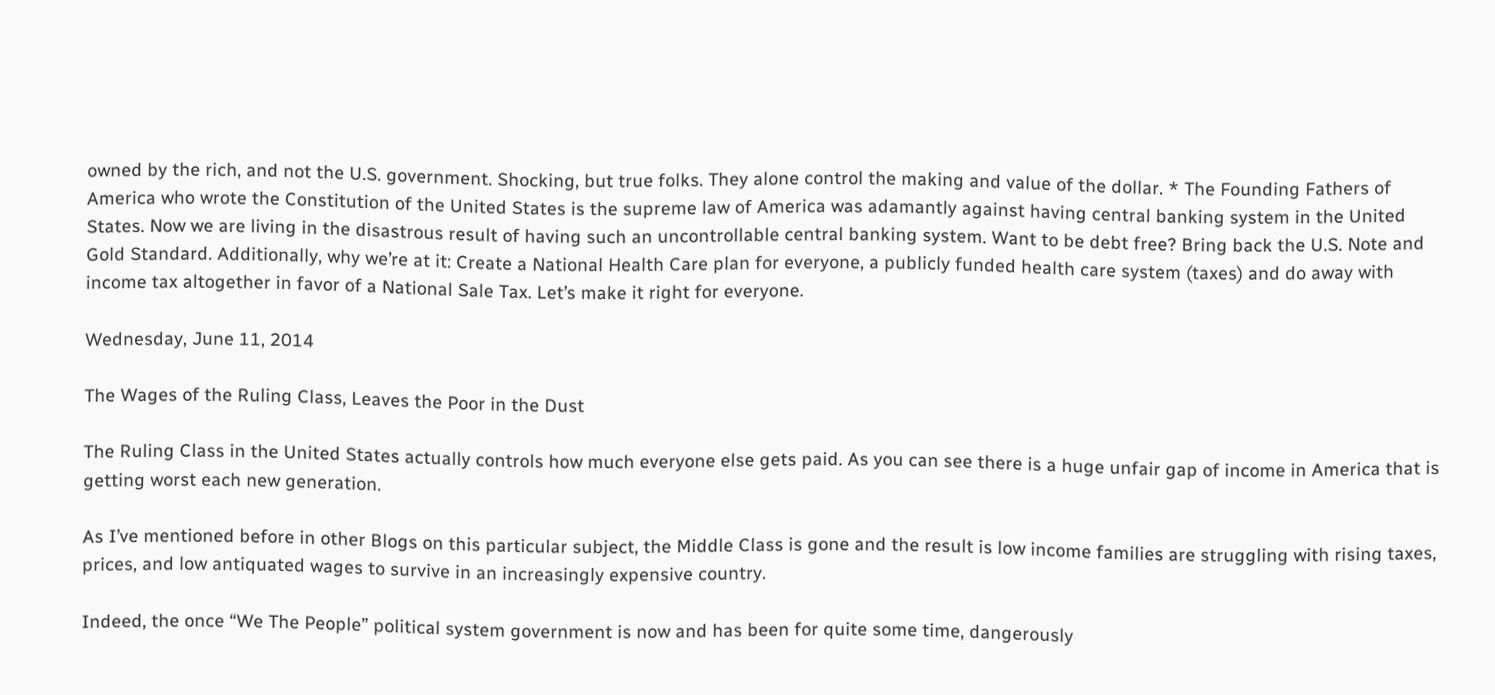owned by the rich, and not the U.S. government. Shocking, but true folks. They alone control the making and value of the dollar. * The Founding Fathers of America who wrote the Constitution of the United States is the supreme law of America was adamantly against having central banking system in the United States. Now we are living in the disastrous result of having such an uncontrollable central banking system. Want to be debt free? Bring back the U.S. Note and Gold Standard. Additionally, why we’re at it: Create a National Health Care plan for everyone, a publicly funded health care system (taxes) and do away with income tax altogether in favor of a National Sale Tax. Let’s make it right for everyone.

Wednesday, June 11, 2014

The Wages of the Ruling Class, Leaves the Poor in the Dust

The Ruling Class in the United States actually controls how much everyone else gets paid. As you can see there is a huge unfair gap of income in America that is getting worst each new generation.

As I’ve mentioned before in other Blogs on this particular subject, the Middle Class is gone and the result is low income families are struggling with rising taxes, prices, and low antiquated wages to survive in an increasingly expensive country.

Indeed, the once “We The People” political system government is now and has been for quite some time, dangerously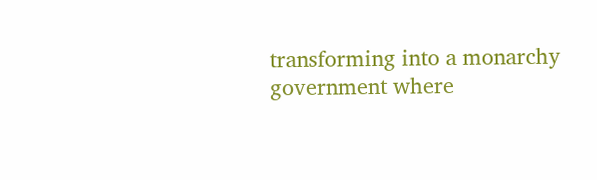transforming into a monarchy government where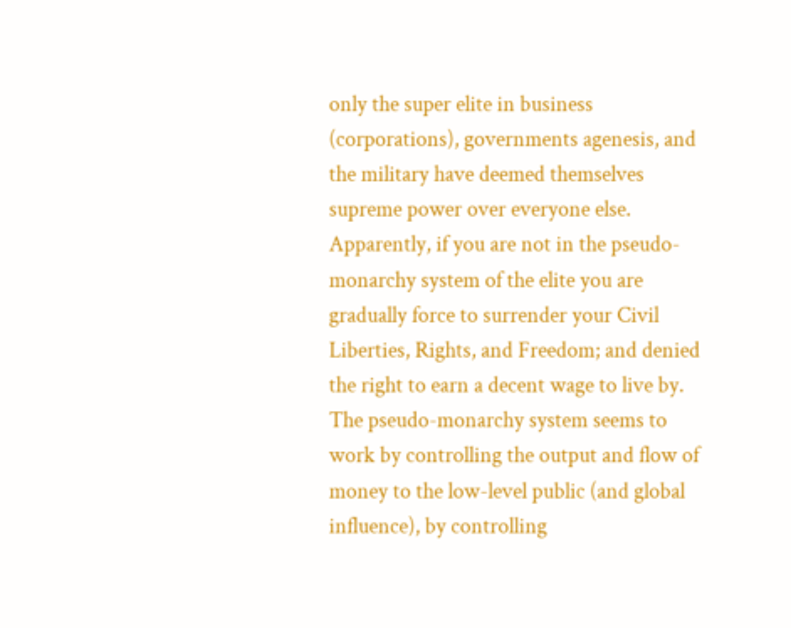only the super elite in business (corporations), governments agenesis, and the military have deemed themselves supreme power over everyone else. Apparently, if you are not in the pseudo-monarchy system of the elite you are gradually force to surrender your Civil Liberties, Rights, and Freedom; and denied the right to earn a decent wage to live by. The pseudo-monarchy system seems to work by controlling the output and flow of money to the low-level public (and global influence), by controlling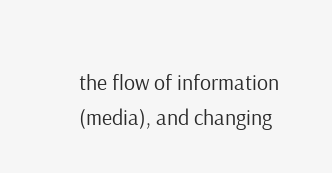the flow of information (media), and changing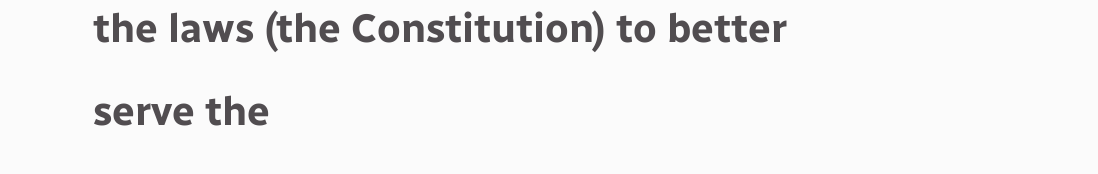the laws (the Constitution) to better serve the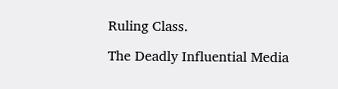Ruling Class.

The Deadly Influential Media